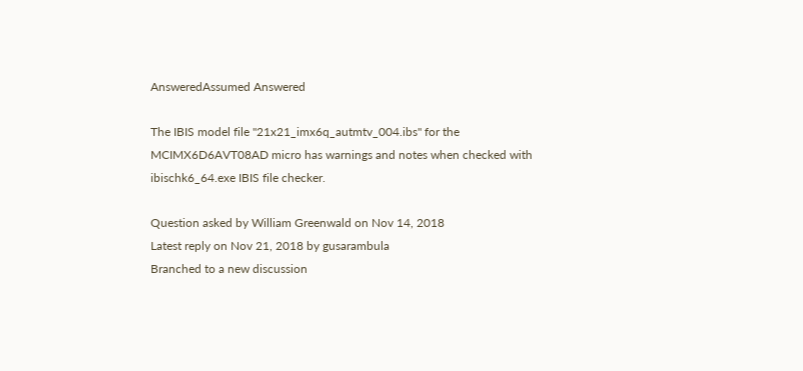AnsweredAssumed Answered

The IBIS model file "21x21_imx6q_autmtv_004.ibs" for the MCIMX6D6AVT08AD micro has warnings and notes when checked with ibischk6_64.exe IBIS file checker.

Question asked by William Greenwald on Nov 14, 2018
Latest reply on Nov 21, 2018 by gusarambula
Branched to a new discussion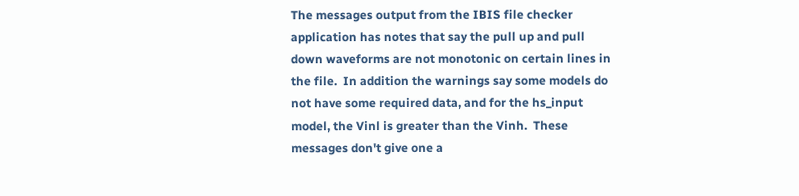The messages output from the IBIS file checker application has notes that say the pull up and pull down waveforms are not monotonic on certain lines in the file.  In addition the warnings say some models do not have some required data, and for the hs_input model, the Vinl is greater than the Vinh.  These messages don't give one a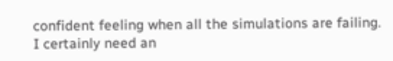confident feeling when all the simulations are failing.  I certainly need an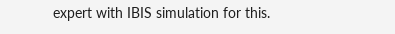expert with IBIS simulation for this.